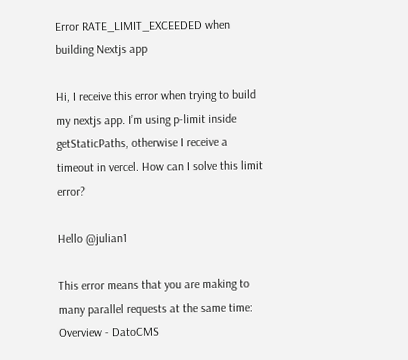Error RATE_LIMIT_EXCEEDED when building Nextjs app

Hi, I receive this error when trying to build my nextjs app. I’m using p-limit inside getStaticPaths, otherwise I receive a timeout in vercel. How can I solve this limit error?

Hello @julian1

This error means that you are making to many parallel requests at the same time: Overview - DatoCMS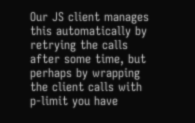Our JS client manages this automatically by retrying the calls after some time, but perhaps by wrapping the client calls with p-limit you have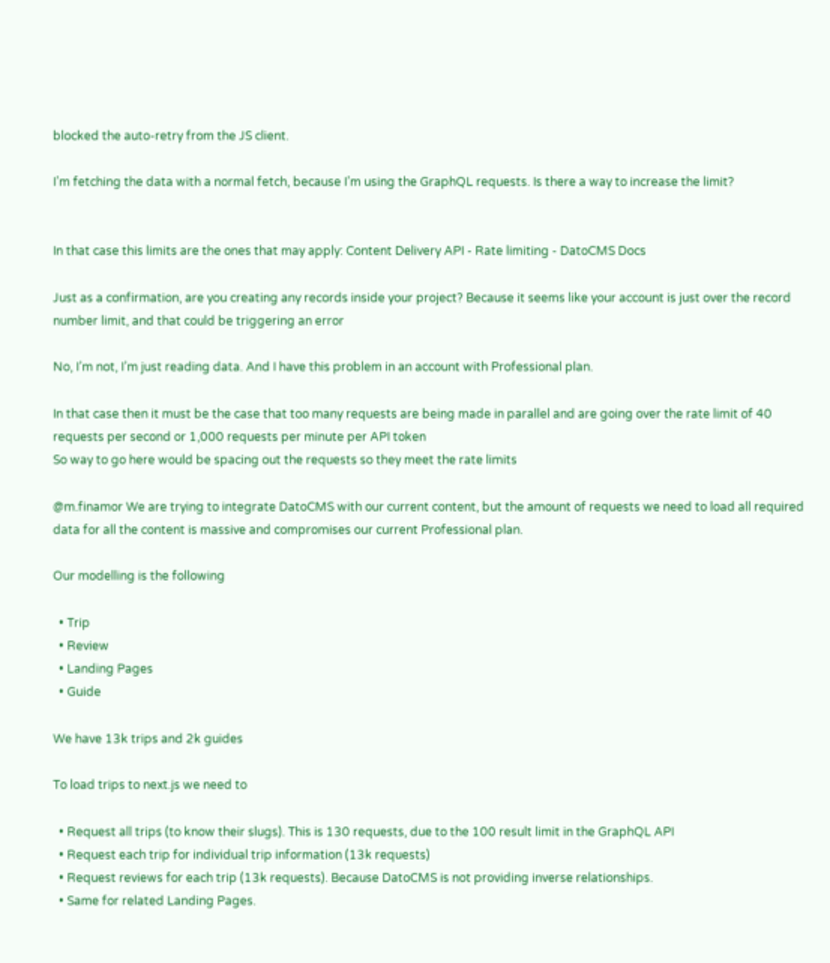blocked the auto-retry from the JS client.

I’m fetching the data with a normal fetch, because I’m using the GraphQL requests. Is there a way to increase the limit?


In that case this limits are the ones that may apply: Content Delivery API - Rate limiting - DatoCMS Docs

Just as a confirmation, are you creating any records inside your project? Because it seems like your account is just over the record number limit, and that could be triggering an error

No, I’m not, I’m just reading data. And I have this problem in an account with Professional plan.

In that case then it must be the case that too many requests are being made in parallel and are going over the rate limit of 40 requests per second or 1,000 requests per minute per API token
So way to go here would be spacing out the requests so they meet the rate limits

@m.finamor We are trying to integrate DatoCMS with our current content, but the amount of requests we need to load all required data for all the content is massive and compromises our current Professional plan.

Our modelling is the following

  • Trip
  • Review
  • Landing Pages
  • Guide

We have 13k trips and 2k guides

To load trips to next.js we need to

  • Request all trips (to know their slugs). This is 130 requests, due to the 100 result limit in the GraphQL API
  • Request each trip for individual trip information (13k requests)
  • Request reviews for each trip (13k requests). Because DatoCMS is not providing inverse relationships.
  • Same for related Landing Pages.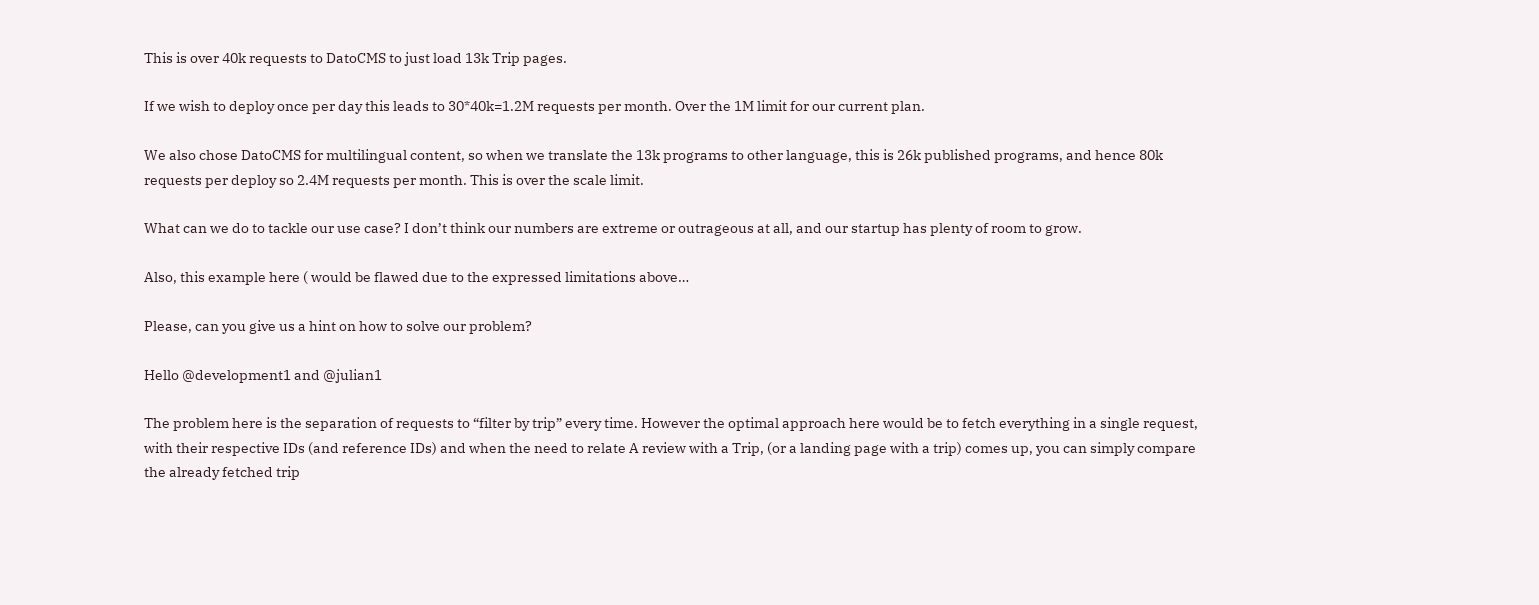This is over 40k requests to DatoCMS to just load 13k Trip pages.

If we wish to deploy once per day this leads to 30*40k=1.2M requests per month. Over the 1M limit for our current plan.

We also chose DatoCMS for multilingual content, so when we translate the 13k programs to other language, this is 26k published programs, and hence 80k requests per deploy so 2.4M requests per month. This is over the scale limit.

What can we do to tackle our use case? I don’t think our numbers are extreme or outrageous at all, and our startup has plenty of room to grow.

Also, this example here ( would be flawed due to the expressed limitations above…

Please, can you give us a hint on how to solve our problem?

Hello @development1 and @julian1

The problem here is the separation of requests to “filter by trip” every time. However the optimal approach here would be to fetch everything in a single request, with their respective IDs (and reference IDs) and when the need to relate A review with a Trip, (or a landing page with a trip) comes up, you can simply compare the already fetched trip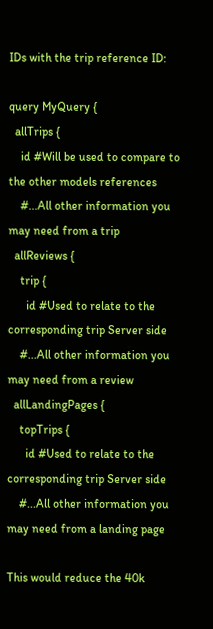IDs with the trip reference ID:

query MyQuery {
  allTrips {
    id #Will be used to compare to the other models references
    #...All other information you may need from a trip
  allReviews {
    trip {
      id #Used to relate to the corresponding trip Server side
    #...All other information you may need from a review
  allLandingPages {
    topTrips {
      id #Used to relate to the corresponding trip Server side
    #...All other information you may need from a landing page

This would reduce the 40k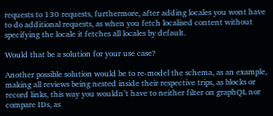requests to 130 requests, furthermore, after adding locales you wont have to do additional requests, as when you fetch localised content without specifying the locale it fetches all locales by default.

Would that be a solution for your use case?

Another possible solution would be to re-model the schema, as an example, making all reviews being nested inside their respective trips, as blocks or record links, this way you wouldn’t have to neither filter on graphQL nor compare IDs, as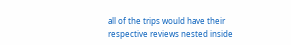all of the trips would have their respective reviews nested inside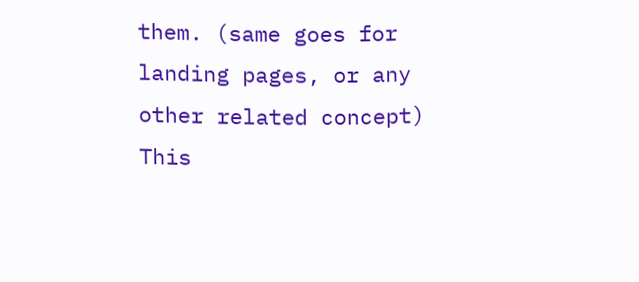them. (same goes for landing pages, or any other related concept)
This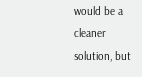would be a cleaner solution, but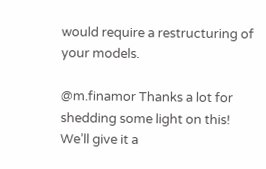would require a restructuring of your models.

@m.finamor Thanks a lot for shedding some light on this! We’ll give it a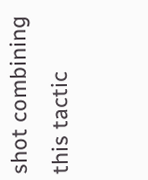shot combining this tactic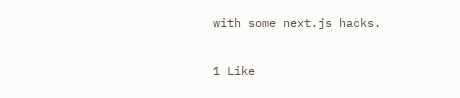with some next.js hacks.

1 Like